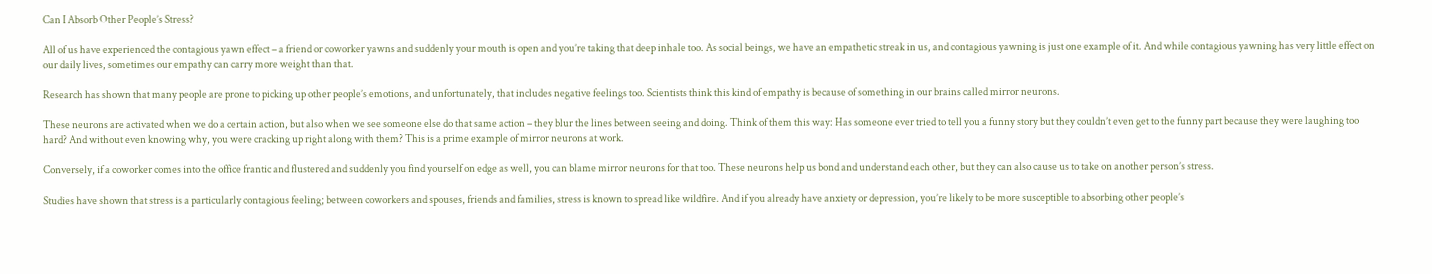Can I Absorb Other People’s Stress?

All of us have experienced the contagious yawn effect – a friend or coworker yawns and suddenly your mouth is open and you’re taking that deep inhale too. As social beings, we have an empathetic streak in us, and contagious yawning is just one example of it. And while contagious yawning has very little effect on our daily lives, sometimes our empathy can carry more weight than that.

Research has shown that many people are prone to picking up other people’s emotions, and unfortunately, that includes negative feelings too. Scientists think this kind of empathy is because of something in our brains called mirror neurons.

These neurons are activated when we do a certain action, but also when we see someone else do that same action – they blur the lines between seeing and doing. Think of them this way: Has someone ever tried to tell you a funny story but they couldn’t even get to the funny part because they were laughing too hard? And without even knowing why, you were cracking up right along with them? This is a prime example of mirror neurons at work.

Conversely, if a coworker comes into the office frantic and flustered and suddenly you find yourself on edge as well, you can blame mirror neurons for that too. These neurons help us bond and understand each other, but they can also cause us to take on another person’s stress.

Studies have shown that stress is a particularly contagious feeling; between coworkers and spouses, friends and families, stress is known to spread like wildfire. And if you already have anxiety or depression, you’re likely to be more susceptible to absorbing other people’s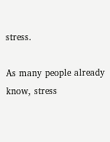stress.

As many people already know, stress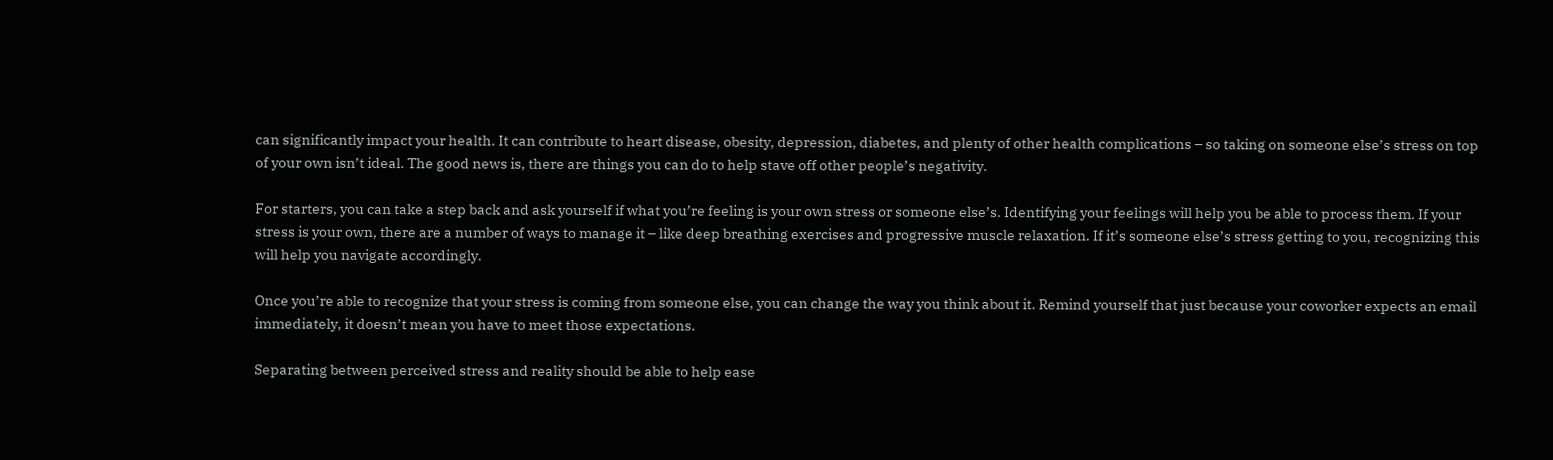can significantly impact your health. It can contribute to heart disease, obesity, depression, diabetes, and plenty of other health complications – so taking on someone else’s stress on top of your own isn’t ideal. The good news is, there are things you can do to help stave off other people’s negativity.

For starters, you can take a step back and ask yourself if what you’re feeling is your own stress or someone else’s. Identifying your feelings will help you be able to process them. If your stress is your own, there are a number of ways to manage it – like deep breathing exercises and progressive muscle relaxation. If it’s someone else’s stress getting to you, recognizing this will help you navigate accordingly.

Once you’re able to recognize that your stress is coming from someone else, you can change the way you think about it. Remind yourself that just because your coworker expects an email immediately, it doesn’t mean you have to meet those expectations.

Separating between perceived stress and reality should be able to help ease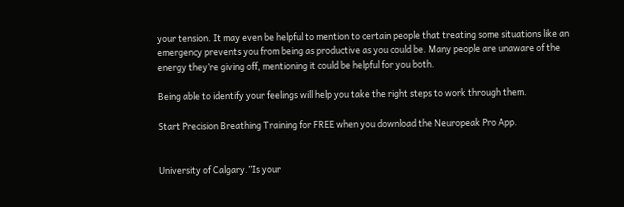your tension. It may even be helpful to mention to certain people that treating some situations like an emergency prevents you from being as productive as you could be. Many people are unaware of the energy they’re giving off, mentioning it could be helpful for you both.

Being able to identify your feelings will help you take the right steps to work through them.

Start Precision Breathing Training for FREE when you download the Neuropeak Pro App.


University of Calgary.”Is your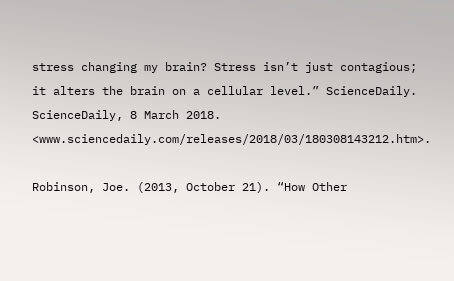stress changing my brain? Stress isn’t just contagious; it alters the brain on a cellular level.” ScienceDaily. ScienceDaily, 8 March 2018. <www.sciencedaily.com/releases/2018/03/180308143212.htm>.

Robinson, Joe. (2013, October 21). “How Other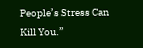People’s Stress Can Kill You.”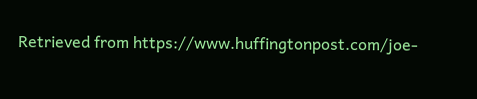Retrieved from https://www.huffingtonpost.com/joe-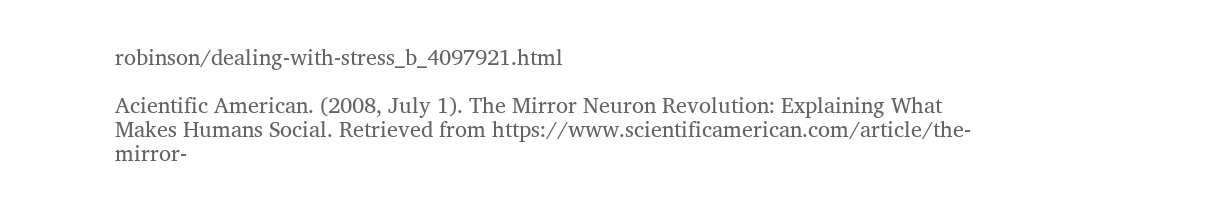robinson/dealing-with-stress_b_4097921.html

Acientific American. (2008, July 1). The Mirror Neuron Revolution: Explaining What Makes Humans Social. Retrieved from https://www.scientificamerican.com/article/the-mirror-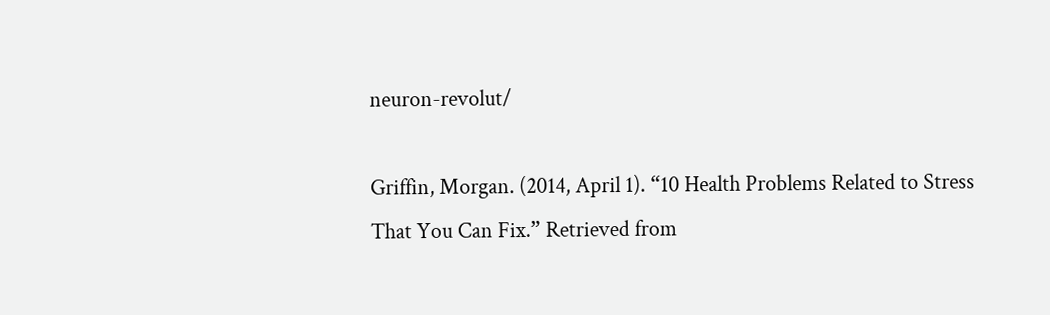neuron-revolut/

Griffin, Morgan. (2014, April 1). “10 Health Problems Related to Stress That You Can Fix.” Retrieved from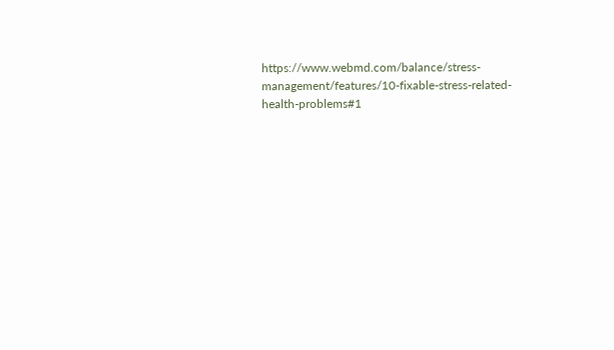https://www.webmd.com/balance/stress-management/features/10-fixable-stress-related-health-problems#1